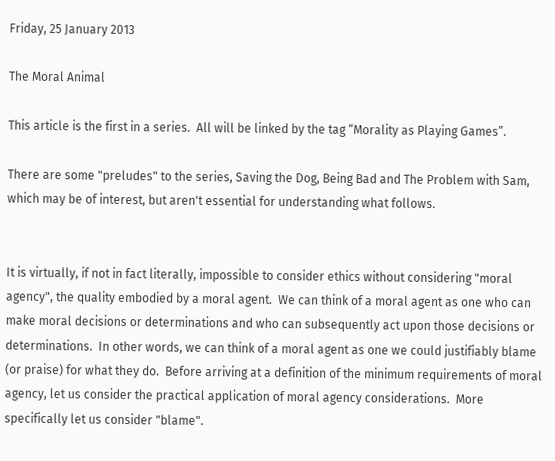Friday, 25 January 2013

The Moral Animal

This article is the first in a series.  All will be linked by the tag “Morality as Playing Games”.

There are some "preludes" to the series, Saving the Dog, Being Bad and The Problem with Sam, which may be of interest, but aren't essential for understanding what follows.


It is virtually, if not in fact literally, impossible to consider ethics without considering "moral agency", the quality embodied by a moral agent.  We can think of a moral agent as one who can make moral decisions or determinations and who can subsequently act upon those decisions or determinations.  In other words, we can think of a moral agent as one we could justifiably blame (or praise) for what they do.  Before arriving at a definition of the minimum requirements of moral agency, let us consider the practical application of moral agency considerations.  More specifically let us consider "blame".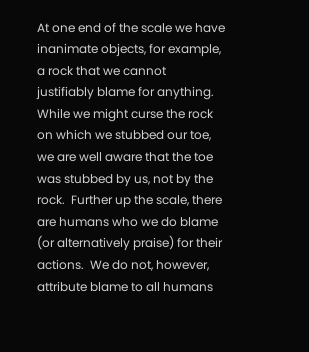At one end of the scale we have inanimate objects, for example, a rock that we cannot justifiably blame for anything.  While we might curse the rock on which we stubbed our toe, we are well aware that the toe was stubbed by us, not by the rock.  Further up the scale, there are humans who we do blame (or alternatively praise) for their actions.  We do not, however, attribute blame to all humans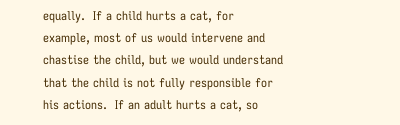equally.  If a child hurts a cat, for example, most of us would intervene and chastise the child, but we would understand that the child is not fully responsible for his actions.  If an adult hurts a cat, so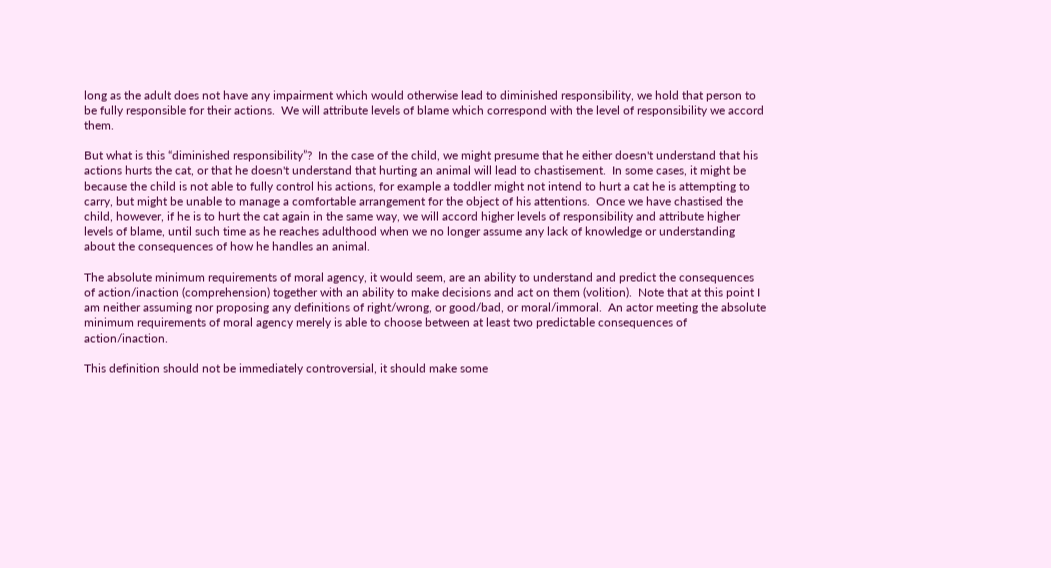long as the adult does not have any impairment which would otherwise lead to diminished responsibility, we hold that person to be fully responsible for their actions.  We will attribute levels of blame which correspond with the level of responsibility we accord them.

But what is this “diminished responsibility”?  In the case of the child, we might presume that he either doesn't understand that his actions hurts the cat, or that he doesn't understand that hurting an animal will lead to chastisement.  In some cases, it might be because the child is not able to fully control his actions, for example a toddler might not intend to hurt a cat he is attempting to carry, but might be unable to manage a comfortable arrangement for the object of his attentions.  Once we have chastised the child, however, if he is to hurt the cat again in the same way, we will accord higher levels of responsibility and attribute higher levels of blame, until such time as he reaches adulthood when we no longer assume any lack of knowledge or understanding about the consequences of how he handles an animal.

The absolute minimum requirements of moral agency, it would seem, are an ability to understand and predict the consequences of action/inaction (comprehension) together with an ability to make decisions and act on them (volition).  Note that at this point I am neither assuming nor proposing any definitions of right/wrong, or good/bad, or moral/immoral.  An actor meeting the absolute minimum requirements of moral agency merely is able to choose between at least two predictable consequences of action/inaction.

This definition should not be immediately controversial, it should make some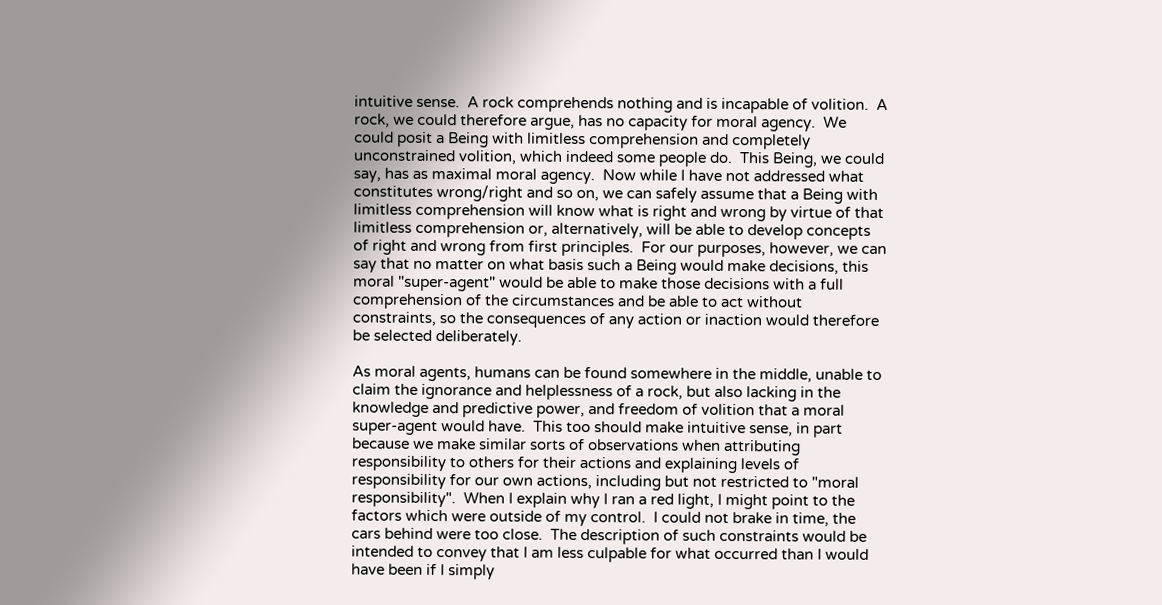intuitive sense.  A rock comprehends nothing and is incapable of volition.  A rock, we could therefore argue, has no capacity for moral agency.  We could posit a Being with limitless comprehension and completely unconstrained volition, which indeed some people do.  This Being, we could say, has as maximal moral agency.  Now while I have not addressed what constitutes wrong/right and so on, we can safely assume that a Being with limitless comprehension will know what is right and wrong by virtue of that limitless comprehension or, alternatively, will be able to develop concepts of right and wrong from first principles.  For our purposes, however, we can say that no matter on what basis such a Being would make decisions, this moral "super-agent" would be able to make those decisions with a full comprehension of the circumstances and be able to act without constraints, so the consequences of any action or inaction would therefore be selected deliberately.

As moral agents, humans can be found somewhere in the middle, unable to claim the ignorance and helplessness of a rock, but also lacking in the knowledge and predictive power, and freedom of volition that a moral super-agent would have.  This too should make intuitive sense, in part because we make similar sorts of observations when attributing responsibility to others for their actions and explaining levels of responsibility for our own actions, including but not restricted to "moral responsibility".  When I explain why I ran a red light, I might point to the factors which were outside of my control.  I could not brake in time, the cars behind were too close.  The description of such constraints would be intended to convey that I am less culpable for what occurred than I would have been if I simply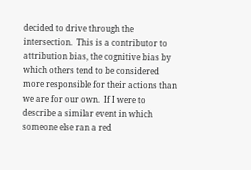decided to drive through the intersection.  This is a contributor to attribution bias, the cognitive bias by which others tend to be considered more responsible for their actions than we are for our own.  If I were to describe a similar event in which someone else ran a red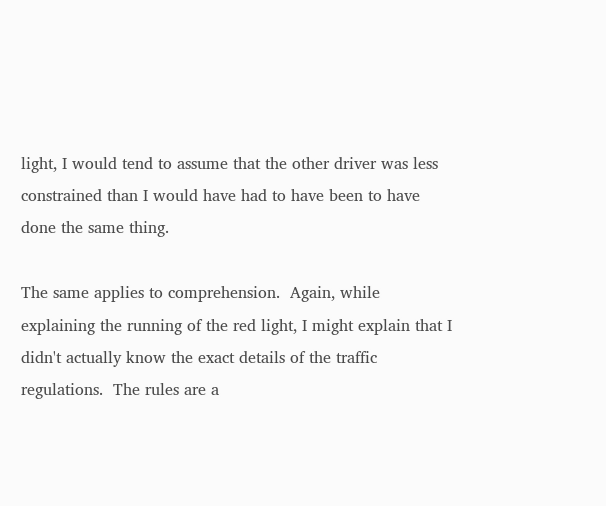light, I would tend to assume that the other driver was less constrained than I would have had to have been to have done the same thing.

The same applies to comprehension.  Again, while explaining the running of the red light, I might explain that I didn't actually know the exact details of the traffic regulations.  The rules are a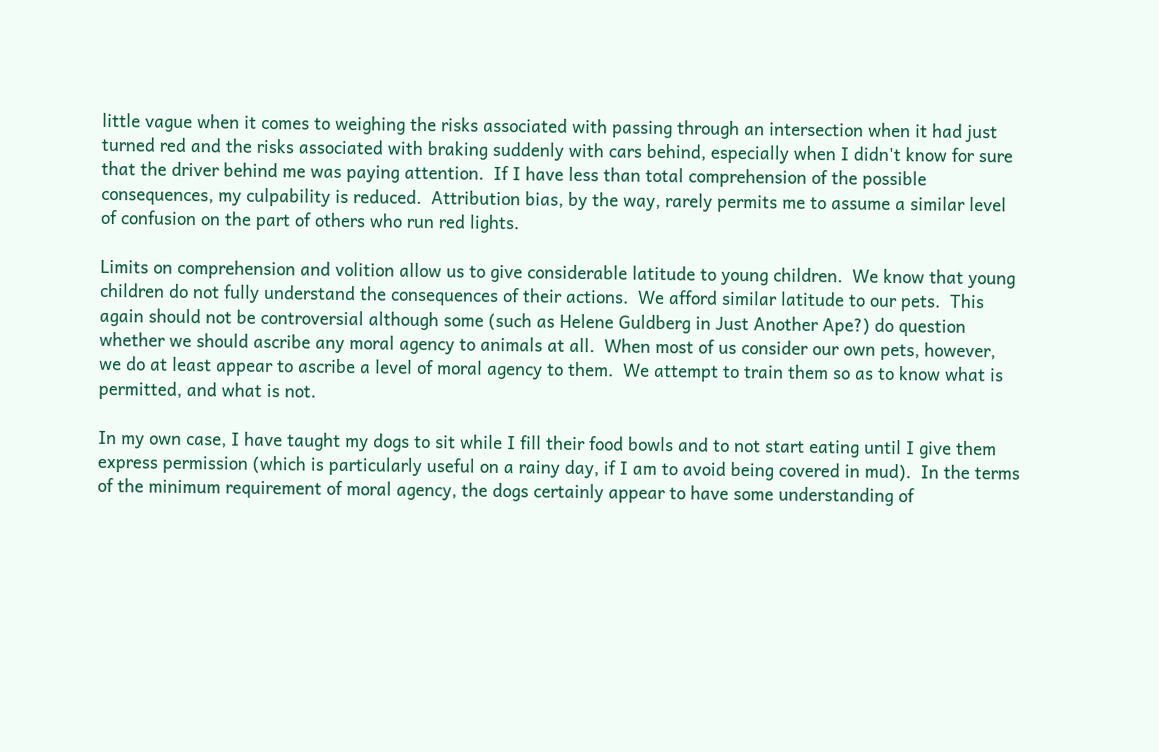little vague when it comes to weighing the risks associated with passing through an intersection when it had just turned red and the risks associated with braking suddenly with cars behind, especially when I didn't know for sure that the driver behind me was paying attention.  If I have less than total comprehension of the possible consequences, my culpability is reduced.  Attribution bias, by the way, rarely permits me to assume a similar level of confusion on the part of others who run red lights.

Limits on comprehension and volition allow us to give considerable latitude to young children.  We know that young children do not fully understand the consequences of their actions.  We afford similar latitude to our pets.  This again should not be controversial although some (such as Helene Guldberg in Just Another Ape?) do question whether we should ascribe any moral agency to animals at all.  When most of us consider our own pets, however, we do at least appear to ascribe a level of moral agency to them.  We attempt to train them so as to know what is permitted, and what is not.

In my own case, I have taught my dogs to sit while I fill their food bowls and to not start eating until I give them express permission (which is particularly useful on a rainy day, if I am to avoid being covered in mud).  In the terms of the minimum requirement of moral agency, the dogs certainly appear to have some understanding of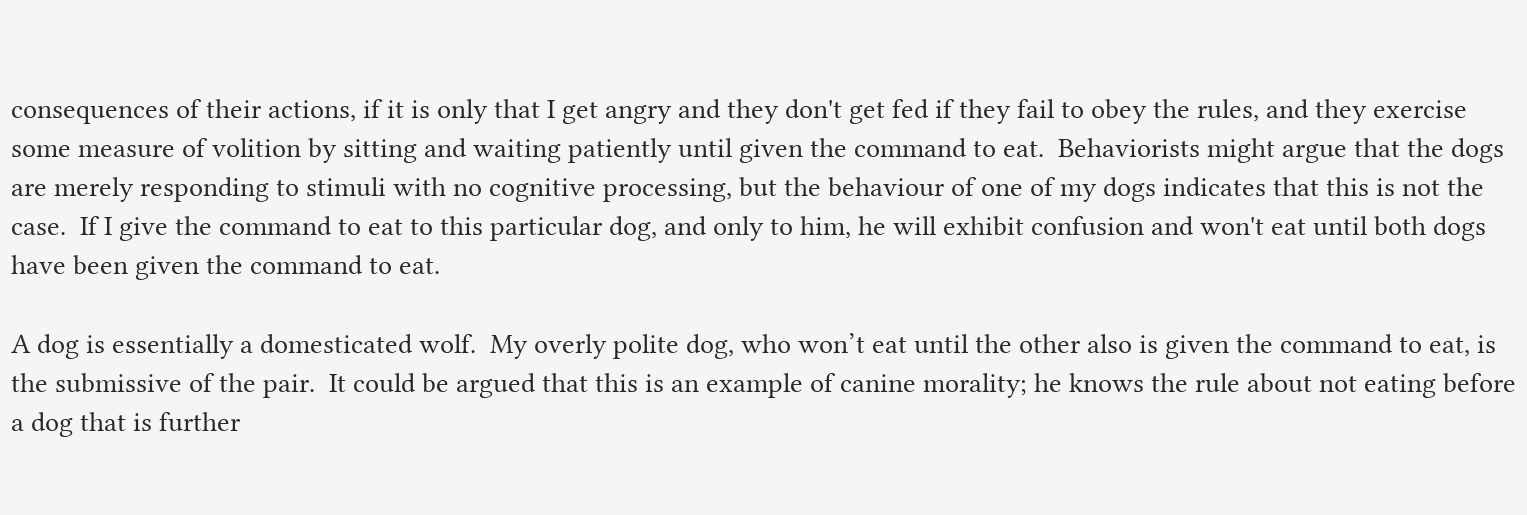consequences of their actions, if it is only that I get angry and they don't get fed if they fail to obey the rules, and they exercise some measure of volition by sitting and waiting patiently until given the command to eat.  Behaviorists might argue that the dogs are merely responding to stimuli with no cognitive processing, but the behaviour of one of my dogs indicates that this is not the case.  If I give the command to eat to this particular dog, and only to him, he will exhibit confusion and won't eat until both dogs have been given the command to eat.

A dog is essentially a domesticated wolf.  My overly polite dog, who won’t eat until the other also is given the command to eat, is the submissive of the pair.  It could be argued that this is an example of canine morality; he knows the rule about not eating before a dog that is further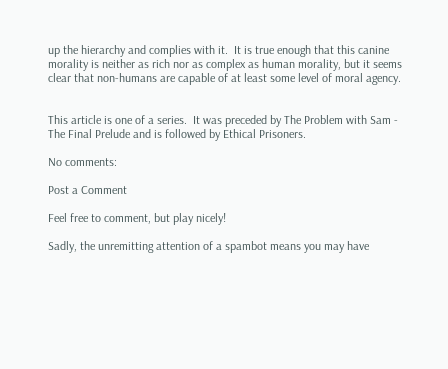up the hierarchy and complies with it.  It is true enough that this canine morality is neither as rich nor as complex as human morality, but it seems clear that non-humans are capable of at least some level of moral agency.


This article is one of a series.  It was preceded by The Problem with Sam - The Final Prelude and is followed by Ethical Prisoners.

No comments:

Post a Comment

Feel free to comment, but play nicely!

Sadly, the unremitting attention of a spambot means you may have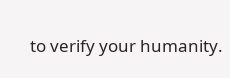to verify your humanity.